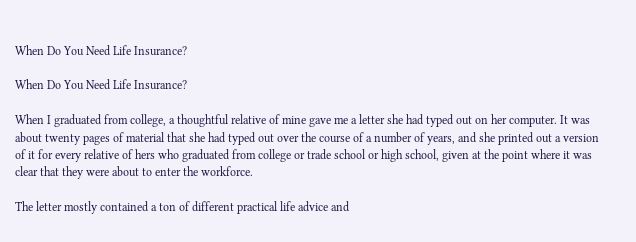When Do You Need Life Insurance?

When Do You Need Life Insurance?

When I graduated from college, a thoughtful relative of mine gave me a letter she had typed out on her computer. It was about twenty pages of material that she had typed out over the course of a number of years, and she printed out a version of it for every relative of hers who graduated from college or trade school or high school, given at the point where it was clear that they were about to enter the workforce.

The letter mostly contained a ton of different practical life advice and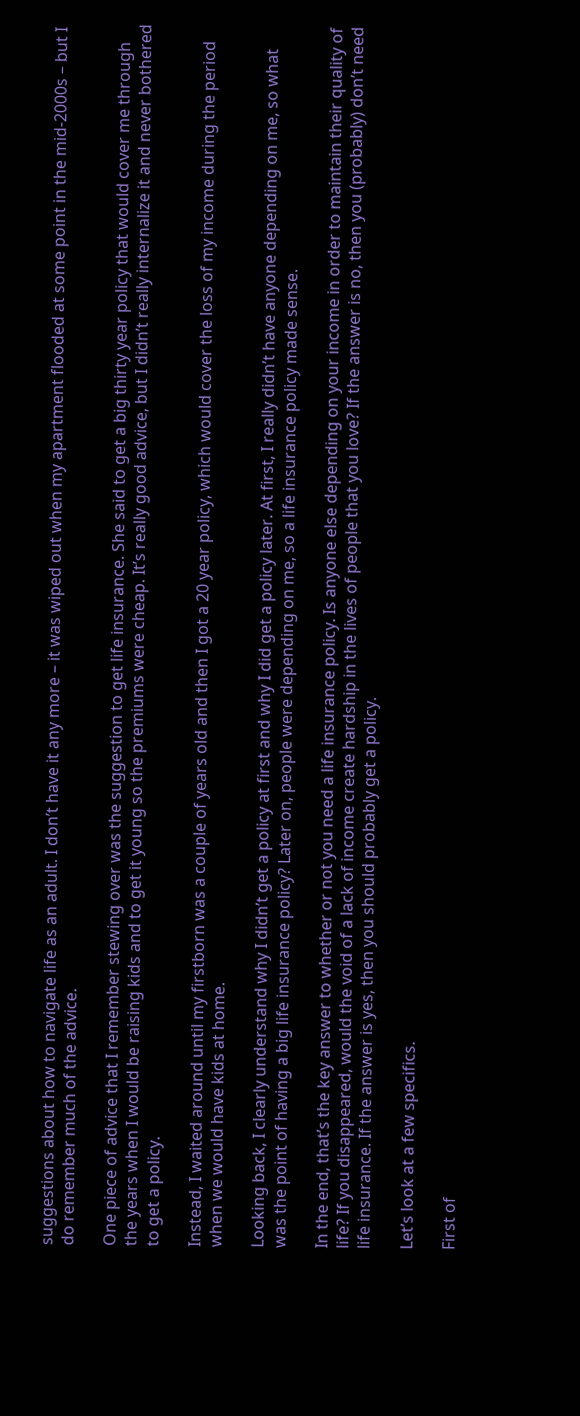suggestions about how to navigate life as an adult. I don’t have it any more – it was wiped out when my apartment flooded at some point in the mid-2000s – but I do remember much of the advice.

One piece of advice that I remember stewing over was the suggestion to get life insurance. She said to get a big thirty year policy that would cover me through the years when I would be raising kids and to get it young so the premiums were cheap. It’s really good advice, but I didn’t really internalize it and never bothered to get a policy.

Instead, I waited around until my firstborn was a couple of years old and then I got a 20 year policy, which would cover the loss of my income during the period when we would have kids at home.

Looking back, I clearly understand why I didn’t get a policy at first and why I did get a policy later. At first, I really didn’t have anyone depending on me, so what was the point of having a big life insurance policy? Later on, people were depending on me, so a life insurance policy made sense.

In the end, that’s the key answer to whether or not you need a life insurance policy. Is anyone else depending on your income in order to maintain their quality of life? If you disappeared, would the void of a lack of income create hardship in the lives of people that you love? If the answer is no, then you (probably) don’t need life insurance. If the answer is yes, then you should probably get a policy.

Let’s look at a few specifics.

First of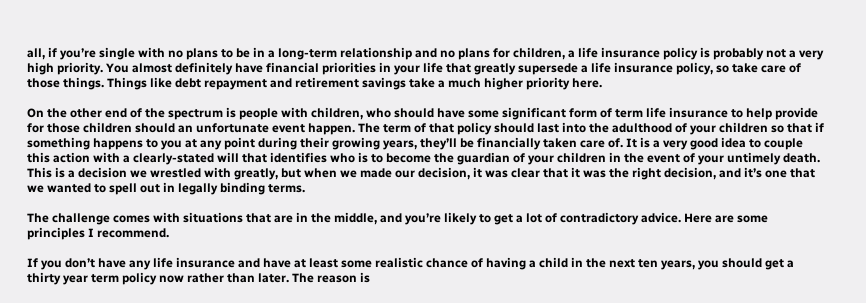all, if you’re single with no plans to be in a long-term relationship and no plans for children, a life insurance policy is probably not a very high priority. You almost definitely have financial priorities in your life that greatly supersede a life insurance policy, so take care of those things. Things like debt repayment and retirement savings take a much higher priority here.

On the other end of the spectrum is people with children, who should have some significant form of term life insurance to help provide for those children should an unfortunate event happen. The term of that policy should last into the adulthood of your children so that if something happens to you at any point during their growing years, they’ll be financially taken care of. It is a very good idea to couple this action with a clearly-stated will that identifies who is to become the guardian of your children in the event of your untimely death. This is a decision we wrestled with greatly, but when we made our decision, it was clear that it was the right decision, and it’s one that we wanted to spell out in legally binding terms.

The challenge comes with situations that are in the middle, and you’re likely to get a lot of contradictory advice. Here are some principles I recommend.

If you don’t have any life insurance and have at least some realistic chance of having a child in the next ten years, you should get a thirty year term policy now rather than later. The reason is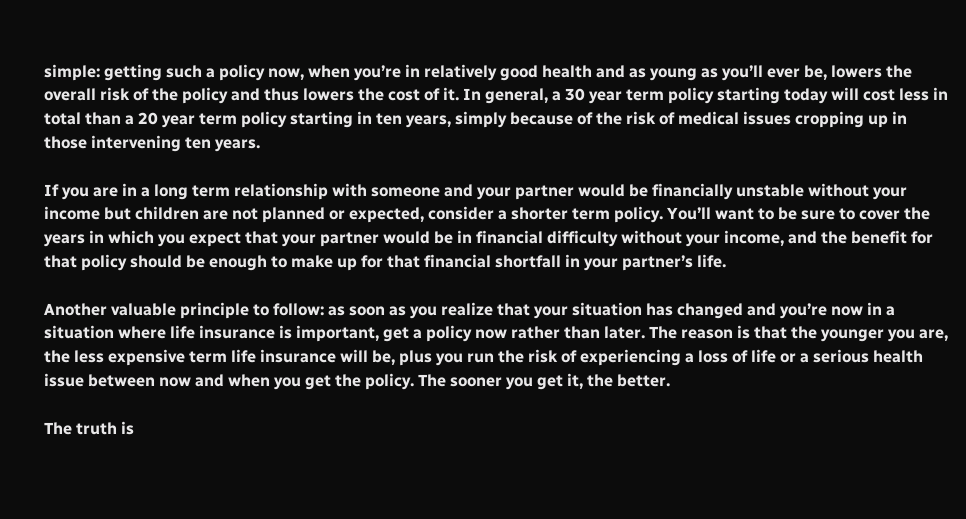simple: getting such a policy now, when you’re in relatively good health and as young as you’ll ever be, lowers the overall risk of the policy and thus lowers the cost of it. In general, a 30 year term policy starting today will cost less in total than a 20 year term policy starting in ten years, simply because of the risk of medical issues cropping up in those intervening ten years.

If you are in a long term relationship with someone and your partner would be financially unstable without your income but children are not planned or expected, consider a shorter term policy. You’ll want to be sure to cover the years in which you expect that your partner would be in financial difficulty without your income, and the benefit for that policy should be enough to make up for that financial shortfall in your partner’s life.

Another valuable principle to follow: as soon as you realize that your situation has changed and you’re now in a situation where life insurance is important, get a policy now rather than later. The reason is that the younger you are, the less expensive term life insurance will be, plus you run the risk of experiencing a loss of life or a serious health issue between now and when you get the policy. The sooner you get it, the better.

The truth is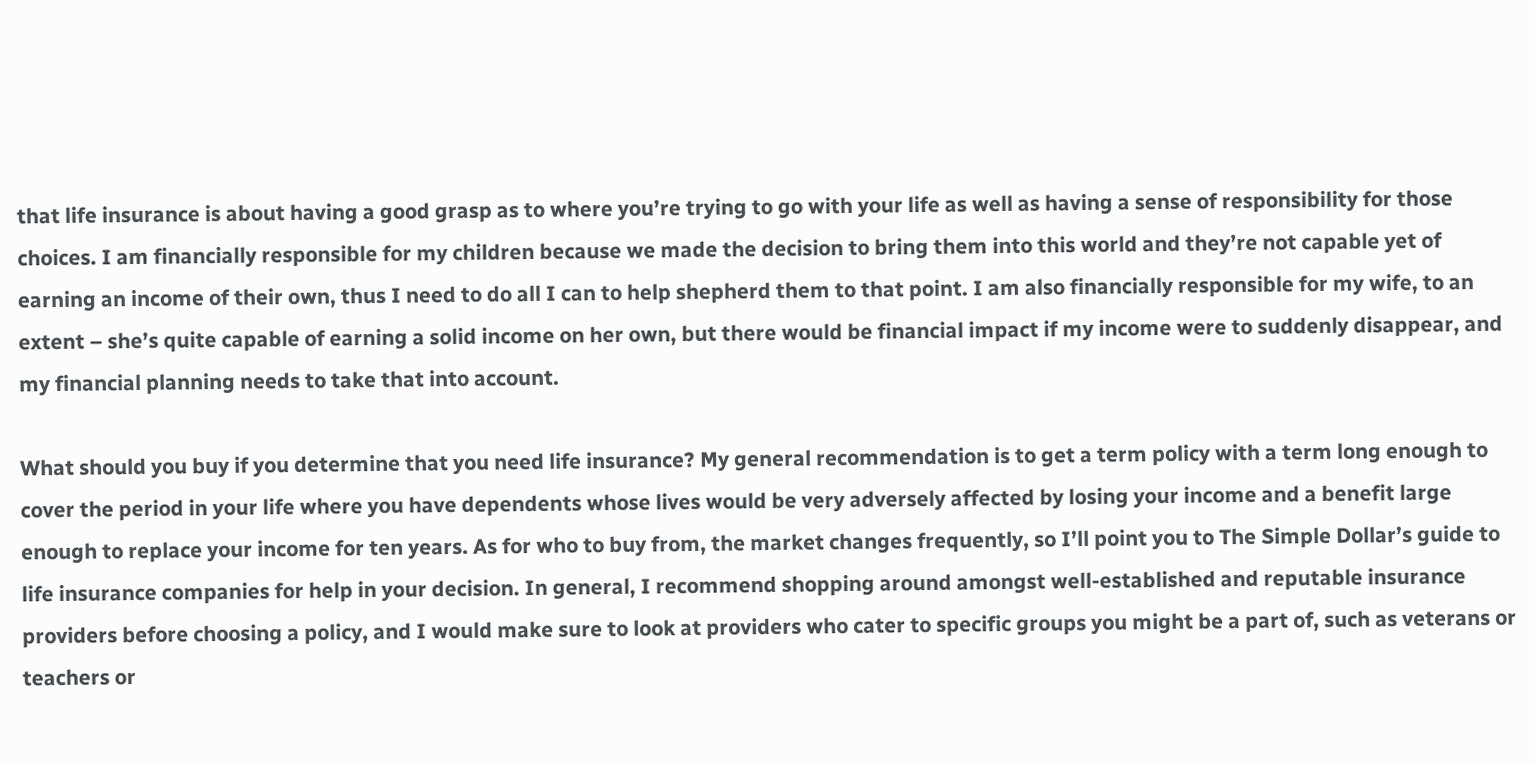that life insurance is about having a good grasp as to where you’re trying to go with your life as well as having a sense of responsibility for those choices. I am financially responsible for my children because we made the decision to bring them into this world and they’re not capable yet of earning an income of their own, thus I need to do all I can to help shepherd them to that point. I am also financially responsible for my wife, to an extent – she’s quite capable of earning a solid income on her own, but there would be financial impact if my income were to suddenly disappear, and my financial planning needs to take that into account.

What should you buy if you determine that you need life insurance? My general recommendation is to get a term policy with a term long enough to cover the period in your life where you have dependents whose lives would be very adversely affected by losing your income and a benefit large enough to replace your income for ten years. As for who to buy from, the market changes frequently, so I’ll point you to The Simple Dollar’s guide to life insurance companies for help in your decision. In general, I recommend shopping around amongst well-established and reputable insurance providers before choosing a policy, and I would make sure to look at providers who cater to specific groups you might be a part of, such as veterans or teachers or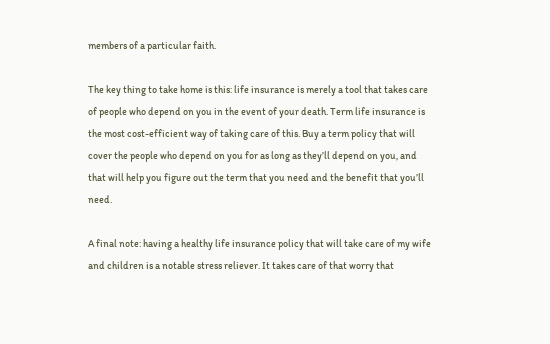members of a particular faith.

The key thing to take home is this: life insurance is merely a tool that takes care of people who depend on you in the event of your death. Term life insurance is the most cost-efficient way of taking care of this. Buy a term policy that will cover the people who depend on you for as long as they’ll depend on you, and that will help you figure out the term that you need and the benefit that you’ll need.

A final note: having a healthy life insurance policy that will take care of my wife and children is a notable stress reliever. It takes care of that worry that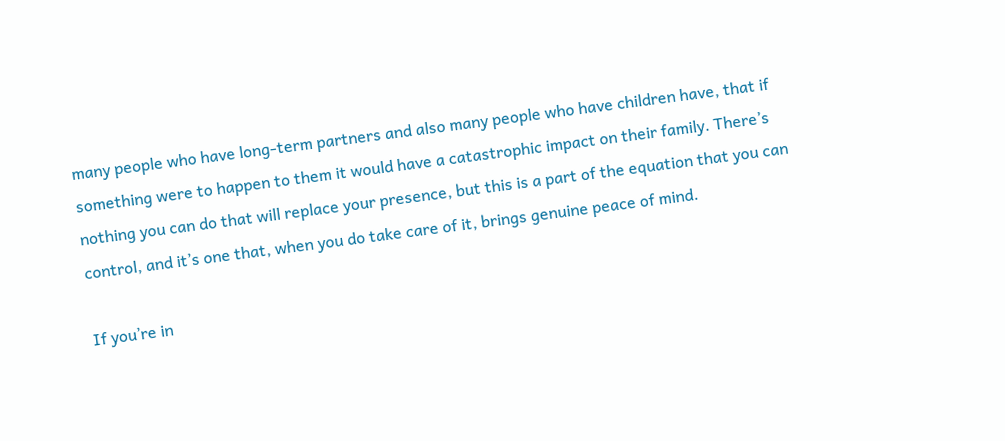many people who have long-term partners and also many people who have children have, that if something were to happen to them it would have a catastrophic impact on their family. There’s nothing you can do that will replace your presence, but this is a part of the equation that you can control, and it’s one that, when you do take care of it, brings genuine peace of mind.

If you’re in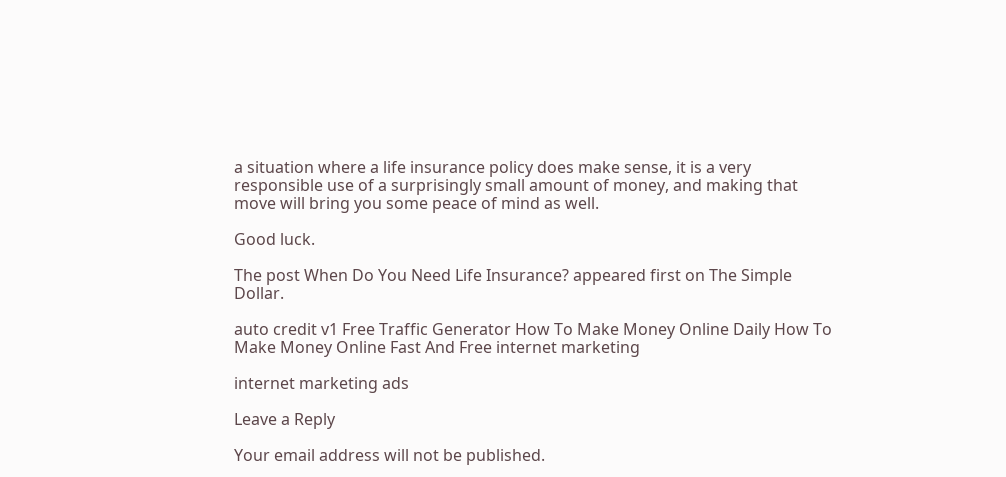a situation where a life insurance policy does make sense, it is a very responsible use of a surprisingly small amount of money, and making that move will bring you some peace of mind as well.

Good luck.

The post When Do You Need Life Insurance? appeared first on The Simple Dollar.

auto credit v1 Free Traffic Generator How To Make Money Online Daily How To Make Money Online Fast And Free internet marketing

internet marketing ads

Leave a Reply

Your email address will not be published.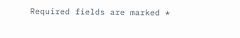Required fields are marked *